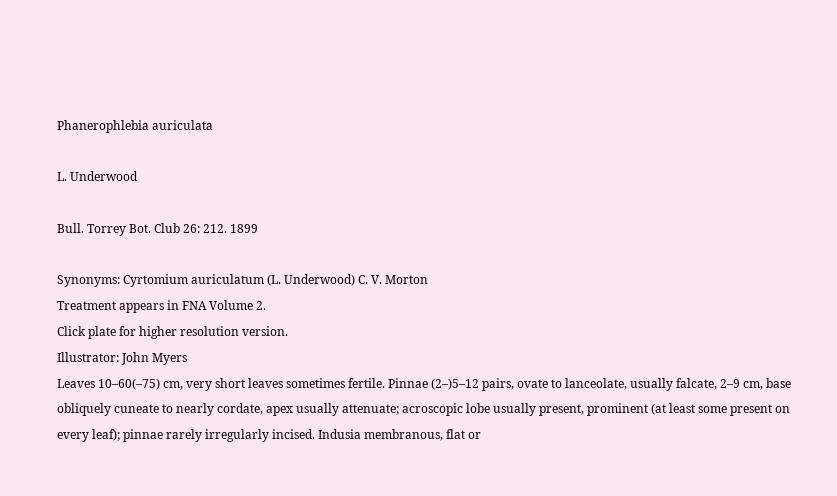Phanerophlebia auriculata

L. Underwood

Bull. Torrey Bot. Club 26: 212. 1899

Synonyms: Cyrtomium auriculatum (L. Underwood) C. V. Morton
Treatment appears in FNA Volume 2.
Click plate for higher resolution version.
Illustrator: John Myers
Leaves 10–60(–75) cm, very short leaves sometimes fertile. Pinnae (2–)5–12 pairs, ovate to lanceolate, usually falcate, 2–9 cm, base obliquely cuneate to nearly cordate, apex usually attenuate; acroscopic lobe usually present, prominent (at least some present on every leaf); pinnae rarely irregularly incised. Indusia membranous, flat or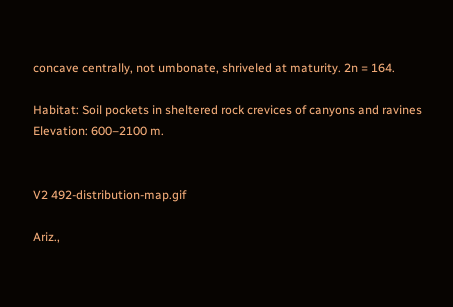concave centrally, not umbonate, shriveled at maturity. 2n = 164.

Habitat: Soil pockets in sheltered rock crevices of canyons and ravines
Elevation: 600–2100 m.


V2 492-distribution-map.gif

Ariz.,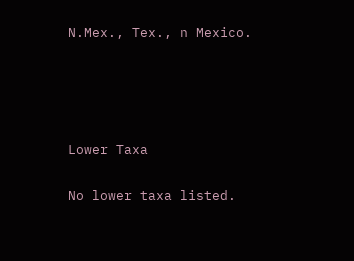N.Mex., Tex., n Mexico.




Lower Taxa

No lower taxa listed.